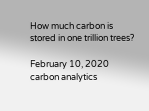How much carbon is stored in one trillion trees?

February 10, 2020
carbon analytics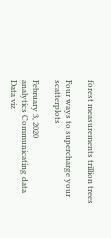forest measurements trillion trees

Four ways to supercharge your scatterplots

February 3, 2020
analytics Communicating data Data viz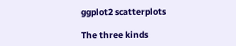ggplot2 scatterplots

The three kinds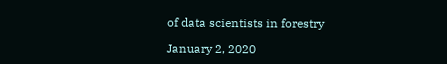of data scientists in forestry

January 2, 2020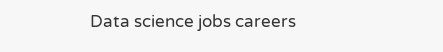Data science jobs careers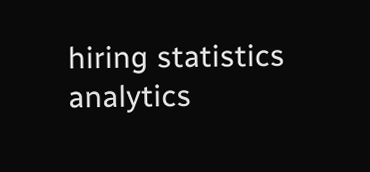hiring statistics analytics